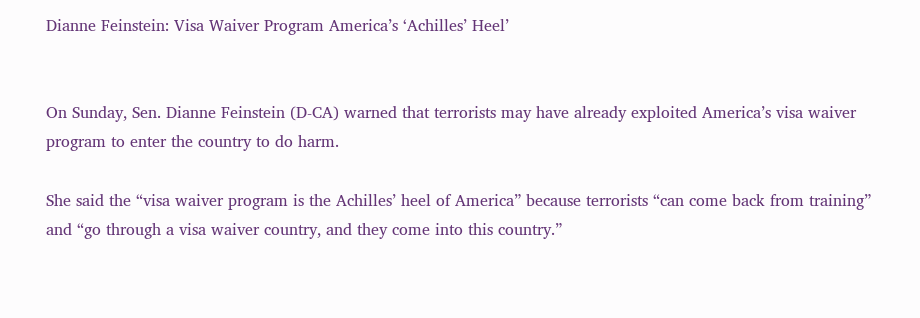Dianne Feinstein: Visa Waiver Program America’s ‘Achilles’ Heel’


On Sunday, Sen. Dianne Feinstein (D-CA) warned that terrorists may have already exploited America’s visa waiver program to enter the country to do harm.

She said the “visa waiver program is the Achilles’ heel of America” because terrorists “can come back from training” and “go through a visa waiver country, and they come into this country.”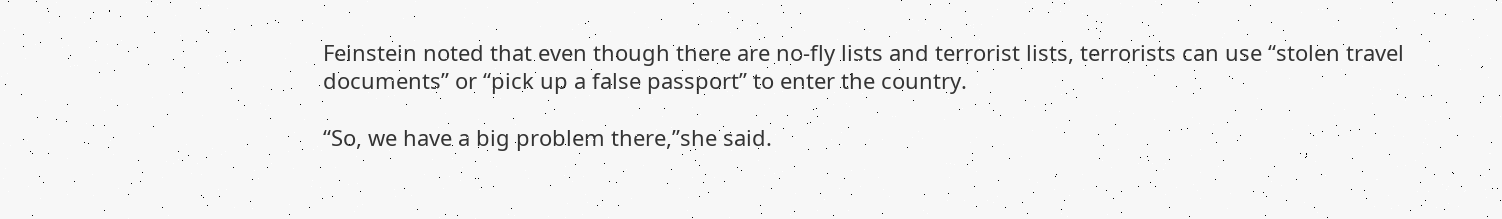Feinstein noted that even though there are no-fly lists and terrorist lists, terrorists can use “stolen travel documents” or “pick up a false passport” to enter the country.

“So, we have a big problem there,”she said.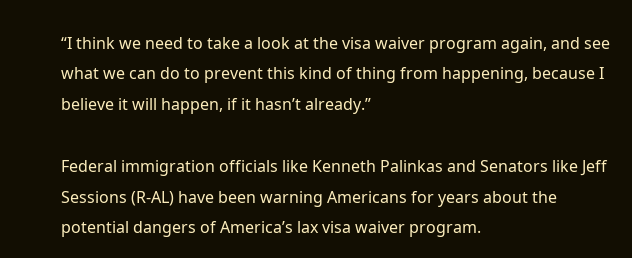“I think we need to take a look at the visa waiver program again, and see what we can do to prevent this kind of thing from happening, because I believe it will happen, if it hasn’t already.”

Federal immigration officials like Kenneth Palinkas and Senators like Jeff Sessions (R-AL) have been warning Americans for years about the potential dangers of America’s lax visa waiver program.